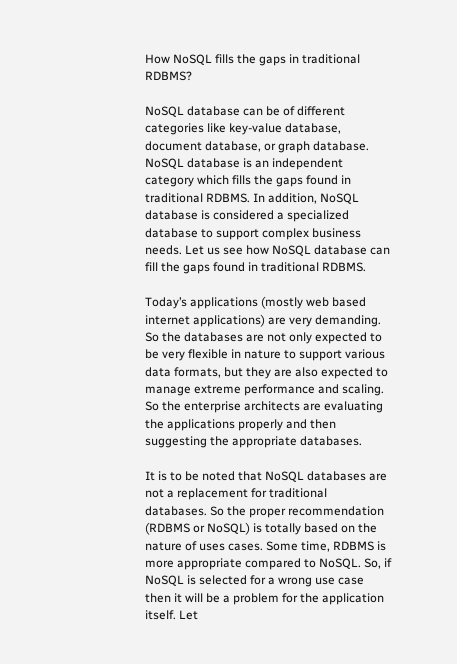How NoSQL fills the gaps in traditional RDBMS?

NoSQL database can be of different categories like key-value database, document database, or graph database. NoSQL database is an independent category which fills the gaps found in traditional RDBMS. In addition, NoSQL database is considered a specialized database to support complex business needs. Let us see how NoSQL database can fill the gaps found in traditional RDBMS.

Today’s applications (mostly web based internet applications) are very demanding. So the databases are not only expected to be very flexible in nature to support various data formats, but they are also expected to manage extreme performance and scaling. So the enterprise architects are evaluating the applications properly and then suggesting the appropriate databases.

It is to be noted that NoSQL databases are not a replacement for traditional databases. So the proper recommendation (RDBMS or NoSQL) is totally based on the nature of uses cases. Some time, RDBMS is more appropriate compared to NoSQL. So, if NoSQL is selected for a wrong use case then it will be a problem for the application itself. Let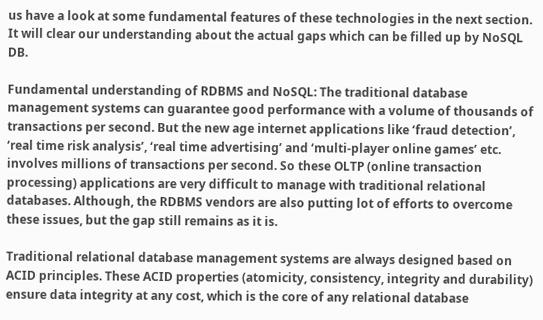us have a look at some fundamental features of these technologies in the next section. It will clear our understanding about the actual gaps which can be filled up by NoSQL DB.

Fundamental understanding of RDBMS and NoSQL: The traditional database management systems can guarantee good performance with a volume of thousands of transactions per second. But the new age internet applications like ‘fraud detection’, ‘real time risk analysis’, ‘real time advertising’ and ‘multi-player online games’ etc. involves millions of transactions per second. So these OLTP (online transaction processing) applications are very difficult to manage with traditional relational databases. Although, the RDBMS vendors are also putting lot of efforts to overcome these issues, but the gap still remains as it is.

Traditional relational database management systems are always designed based on ACID principles. These ACID properties (atomicity, consistency, integrity and durability) ensure data integrity at any cost, which is the core of any relational database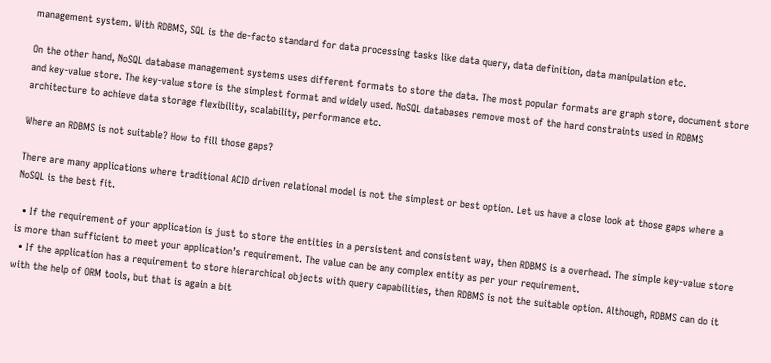management system. With RDBMS, SQL is the de-facto standard for data processing tasks like data query, data definition, data manipulation etc.

On the other hand, NoSQL database management systems uses different formats to store the data. The most popular formats are graph store, document store and key-value store. The key-value store is the simplest format and widely used. NoSQL databases remove most of the hard constraints used in RDBMS architecture to achieve data storage flexibility, scalability, performance etc.

Where an RDBMS is not suitable? How to fill those gaps?

There are many applications where traditional ACID driven relational model is not the simplest or best option. Let us have a close look at those gaps where a NoSQL is the best fit.

  • If the requirement of your application is just to store the entities in a persistent and consistent way, then RDBMS is a overhead. The simple key-value store is more than sufficient to meet your application’s requirement. The value can be any complex entity as per your requirement.
  • If the application has a requirement to store hierarchical objects with query capabilities, then RDBMS is not the suitable option. Although, RDBMS can do it with the help of ORM tools, but that is again a bit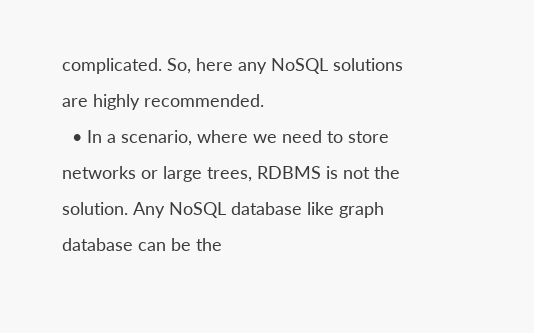complicated. So, here any NoSQL solutions are highly recommended.
  • In a scenario, where we need to store networks or large trees, RDBMS is not the solution. Any NoSQL database like graph database can be the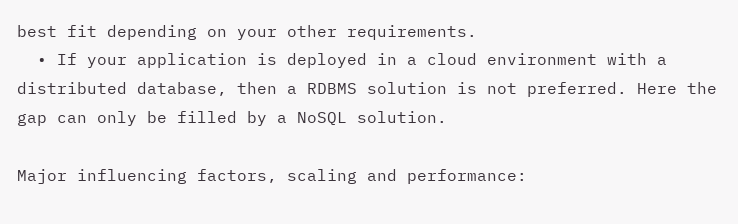best fit depending on your other requirements.
  • If your application is deployed in a cloud environment with a distributed database, then a RDBMS solution is not preferred. Here the gap can only be filled by a NoSQL solution.

Major influencing factors, scaling and performance: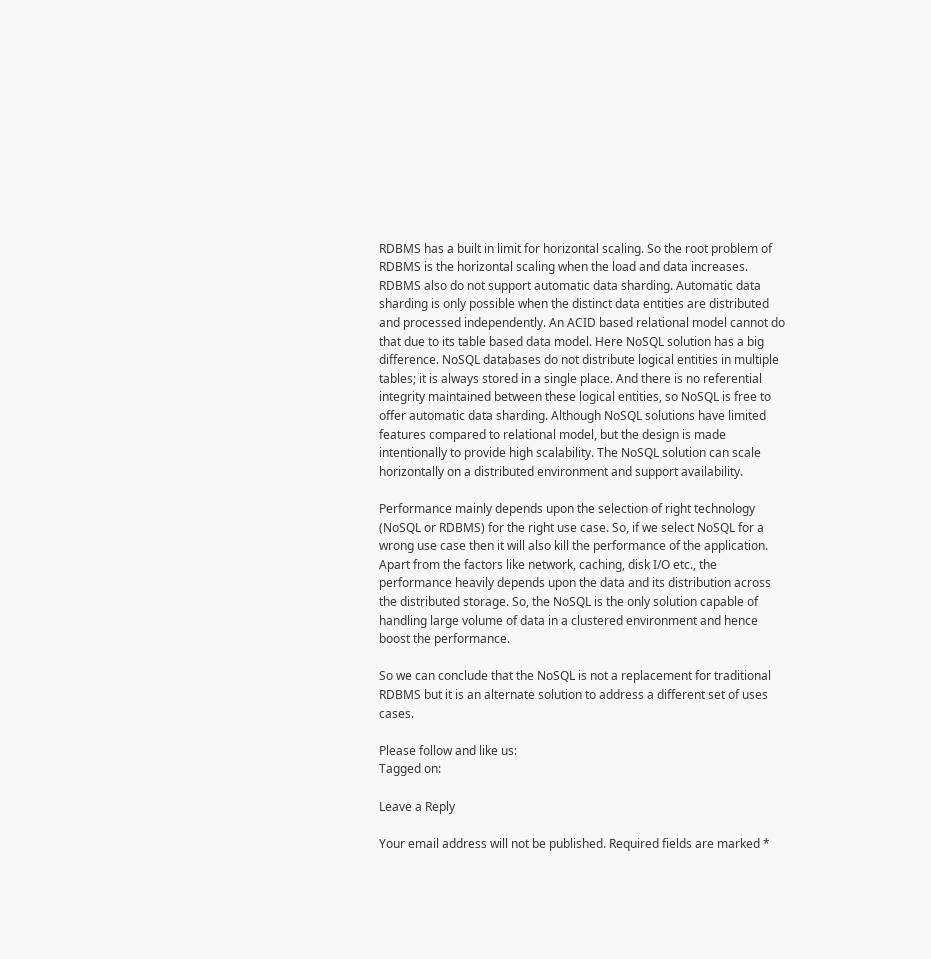RDBMS has a built in limit for horizontal scaling. So the root problem of RDBMS is the horizontal scaling when the load and data increases. RDBMS also do not support automatic data sharding. Automatic data sharding is only possible when the distinct data entities are distributed and processed independently. An ACID based relational model cannot do that due to its table based data model. Here NoSQL solution has a big difference. NoSQL databases do not distribute logical entities in multiple tables; it is always stored in a single place. And there is no referential integrity maintained between these logical entities, so NoSQL is free to offer automatic data sharding. Although NoSQL solutions have limited features compared to relational model, but the design is made intentionally to provide high scalability. The NoSQL solution can scale horizontally on a distributed environment and support availability.

Performance mainly depends upon the selection of right technology (NoSQL or RDBMS) for the right use case. So, if we select NoSQL for a wrong use case then it will also kill the performance of the application. Apart from the factors like network, caching, disk I/O etc., the performance heavily depends upon the data and its distribution across the distributed storage. So, the NoSQL is the only solution capable of handling large volume of data in a clustered environment and hence boost the performance.

So we can conclude that the NoSQL is not a replacement for traditional RDBMS but it is an alternate solution to address a different set of uses cases.

Please follow and like us:
Tagged on:

Leave a Reply

Your email address will not be published. Required fields are marked *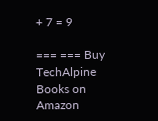+ 7 = 9

=== === Buy TechAlpine Books on Amazon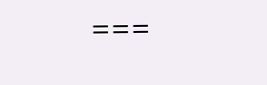===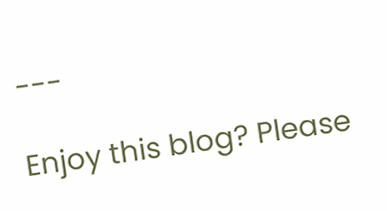---

Enjoy this blog? Please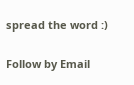spread the word :)

Follow by Email